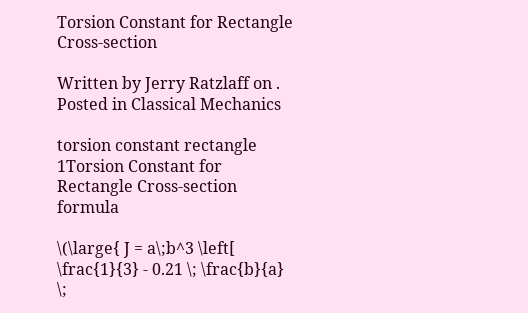Torsion Constant for Rectangle Cross-section

Written by Jerry Ratzlaff on . Posted in Classical Mechanics

torsion constant rectangle 1Torsion Constant for Rectangle Cross-section formula

\(\large{ J = a\;b^3 \left[ \frac{1}{3} - 0.21 \; \frac{b}{a} \;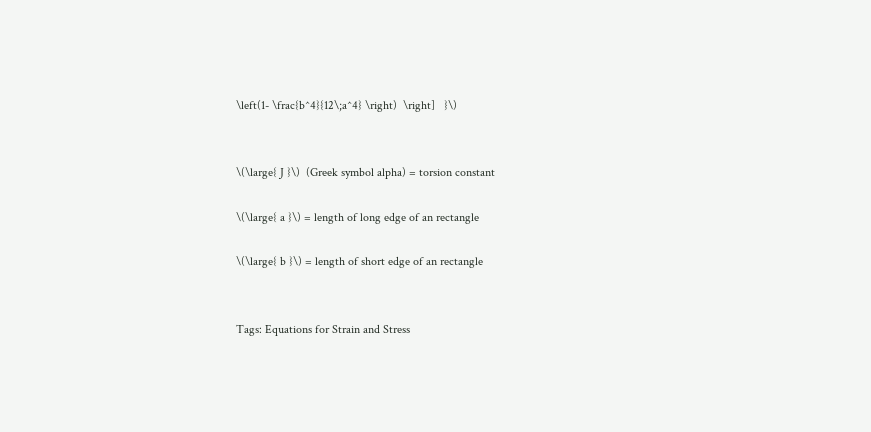\left(1- \frac{b^4}{12\;a^4} \right)  \right]   }\)


\(\large{ J }\)  (Greek symbol alpha) = torsion constant

\(\large{ a }\) = length of long edge of an rectangle

\(\large{ b }\) = length of short edge of an rectangle


Tags: Equations for Strain and Stress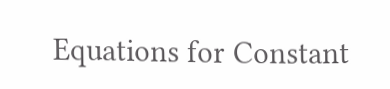Equations for Constant